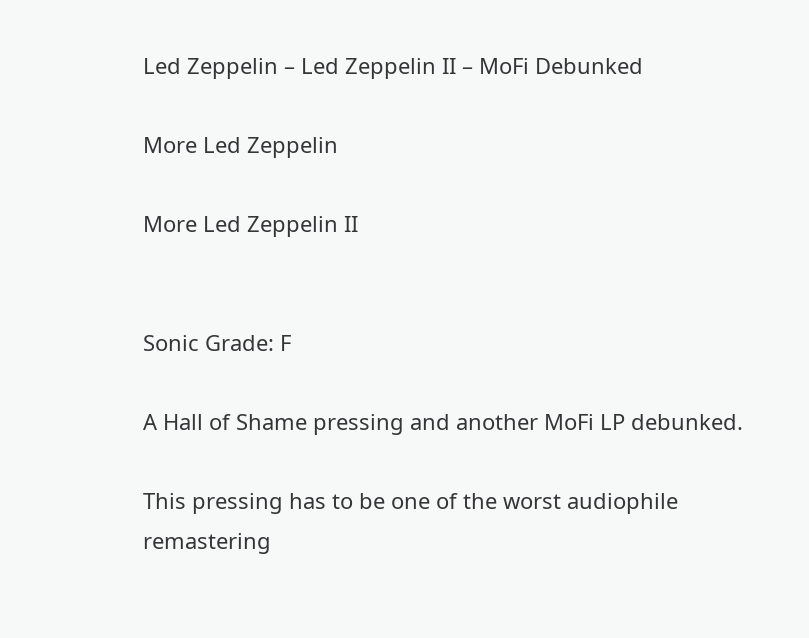Led Zeppelin – Led Zeppelin II – MoFi Debunked

More Led Zeppelin

More Led Zeppelin II


Sonic Grade: F

A Hall of Shame pressing and another MoFi LP debunked.

This pressing has to be one of the worst audiophile remastering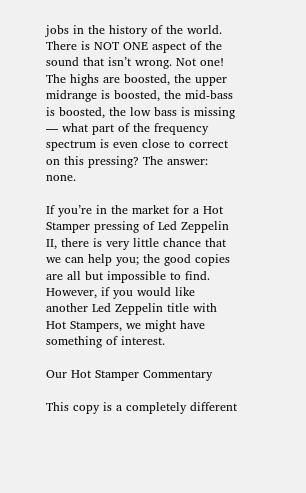jobs in the history of the world. There is NOT ONE aspect of the sound that isn’t wrong. Not one! The highs are boosted, the upper midrange is boosted, the mid-bass is boosted, the low bass is missing — what part of the frequency spectrum is even close to correct on this pressing? The answer: none.

If you’re in the market for a Hot Stamper pressing of Led Zeppelin II, there is very little chance that we can help you; the good copies are all but impossible to find. However, if you would like another Led Zeppelin title with Hot Stampers, we might have something of interest.

Our Hot Stamper Commentary

This copy is a completely different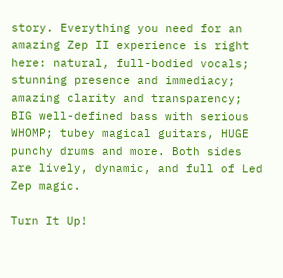story. Everything you need for an amazing Zep II experience is right here: natural, full-bodied vocals; stunning presence and immediacy; amazing clarity and transparency; BIG well-defined bass with serious WHOMP; tubey magical guitars, HUGE punchy drums and more. Both sides are lively, dynamic, and full of Led Zep magic.

Turn It Up!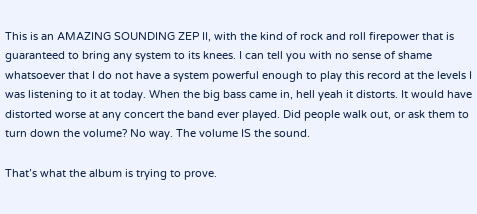This is an AMAZING SOUNDING ZEP II, with the kind of rock and roll firepower that is guaranteed to bring any system to its knees. I can tell you with no sense of shame whatsoever that I do not have a system powerful enough to play this record at the levels I was listening to it at today. When the big bass came in, hell yeah it distorts. It would have distorted worse at any concert the band ever played. Did people walk out, or ask them to turn down the volume? No way. The volume IS the sound.

That’s what the album is trying to prove.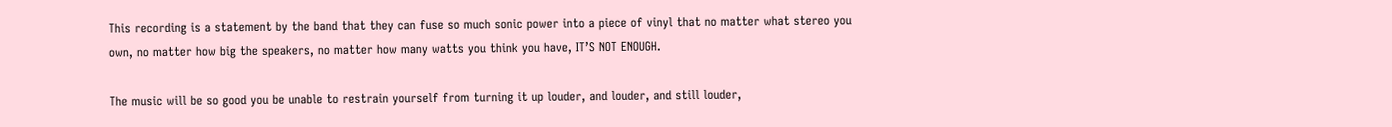This recording is a statement by the band that they can fuse so much sonic power into a piece of vinyl that no matter what stereo you own, no matter how big the speakers, no matter how many watts you think you have, IT’S NOT ENOUGH.

The music will be so good you be unable to restrain yourself from turning it up louder, and louder, and still louder,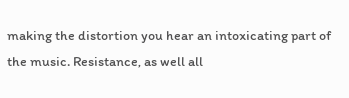making the distortion you hear an intoxicating part of the music. Resistance, as well all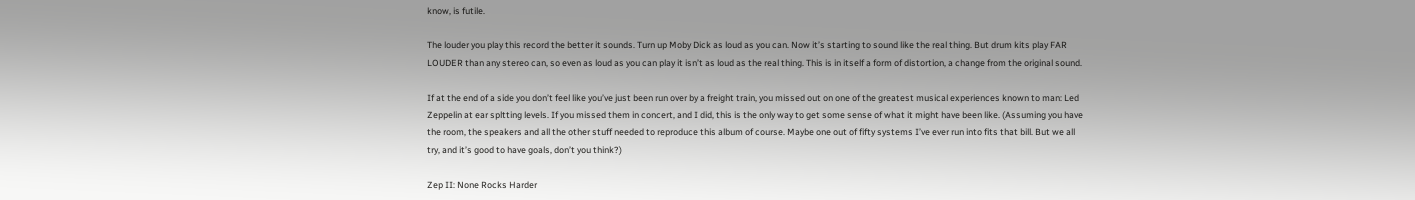know, is futile.

The louder you play this record the better it sounds. Turn up Moby Dick as loud as you can. Now it’s starting to sound like the real thing. But drum kits play FAR LOUDER than any stereo can, so even as loud as you can play it isn’t as loud as the real thing. This is in itself a form of distortion, a change from the original sound.

If at the end of a side you don’t feel like you’ve just been run over by a freight train, you missed out on one of the greatest musical experiences known to man: Led Zeppelin at ear spltting levels. If you missed them in concert, and I did, this is the only way to get some sense of what it might have been like. (Assuming you have the room, the speakers and all the other stuff needed to reproduce this album of course. Maybe one out of fifty systems I’ve ever run into fits that bill. But we all try, and it’s good to have goals, don’t you think?)

Zep II: None Rocks Harder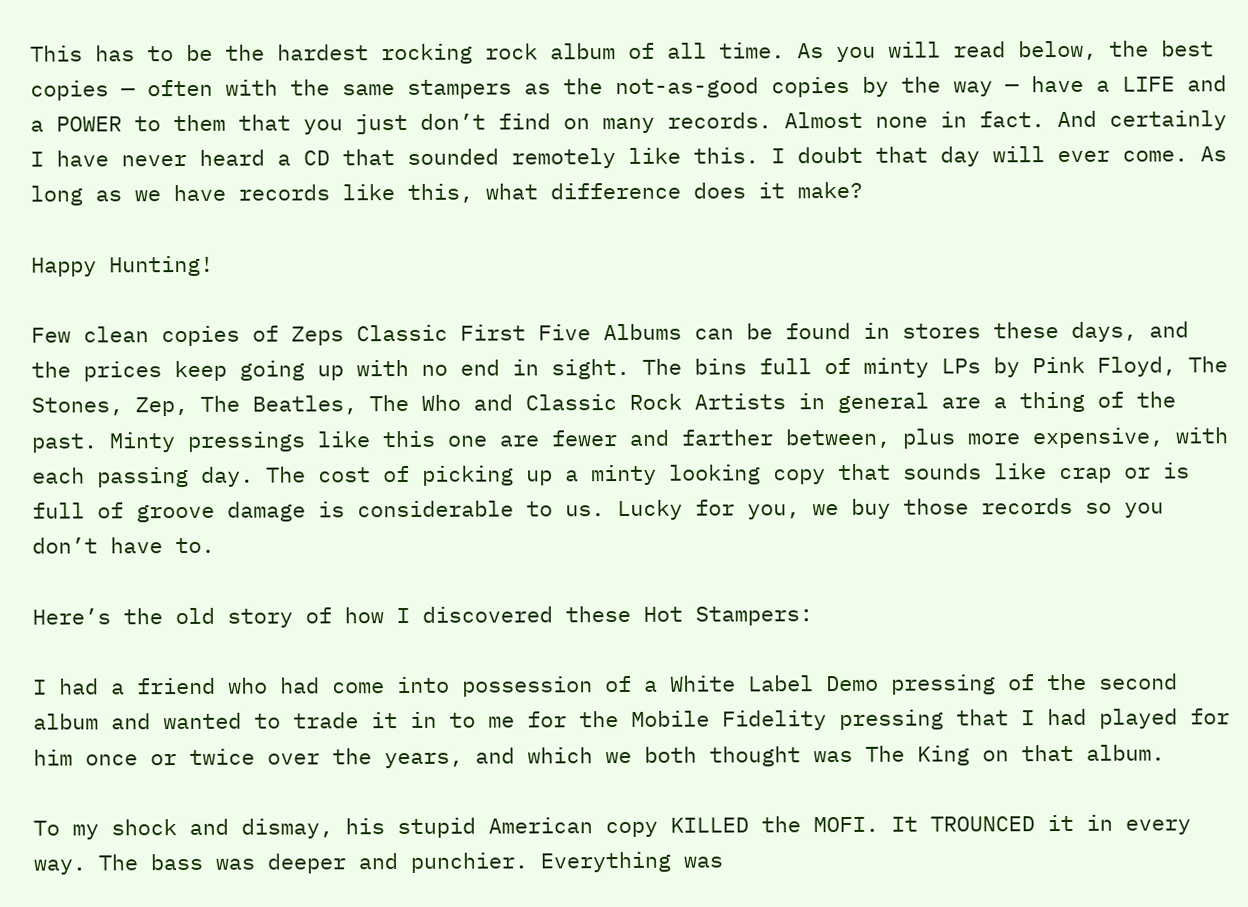This has to be the hardest rocking rock album of all time. As you will read below, the best copies — often with the same stampers as the not-as-good copies by the way — have a LIFE and a POWER to them that you just don’t find on many records. Almost none in fact. And certainly I have never heard a CD that sounded remotely like this. I doubt that day will ever come. As long as we have records like this, what difference does it make?

Happy Hunting!

Few clean copies of Zeps Classic First Five Albums can be found in stores these days, and the prices keep going up with no end in sight. The bins full of minty LPs by Pink Floyd, The Stones, Zep, The Beatles, The Who and Classic Rock Artists in general are a thing of the past. Minty pressings like this one are fewer and farther between, plus more expensive, with each passing day. The cost of picking up a minty looking copy that sounds like crap or is full of groove damage is considerable to us. Lucky for you, we buy those records so you don’t have to.

Here’s the old story of how I discovered these Hot Stampers:

I had a friend who had come into possession of a White Label Demo pressing of the second album and wanted to trade it in to me for the Mobile Fidelity pressing that I had played for him once or twice over the years, and which we both thought was The King on that album.

To my shock and dismay, his stupid American copy KILLED the MOFI. It TROUNCED it in every way. The bass was deeper and punchier. Everything was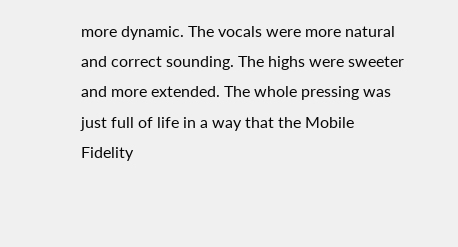more dynamic. The vocals were more natural and correct sounding. The highs were sweeter and more extended. The whole pressing was just full of life in a way that the Mobile Fidelity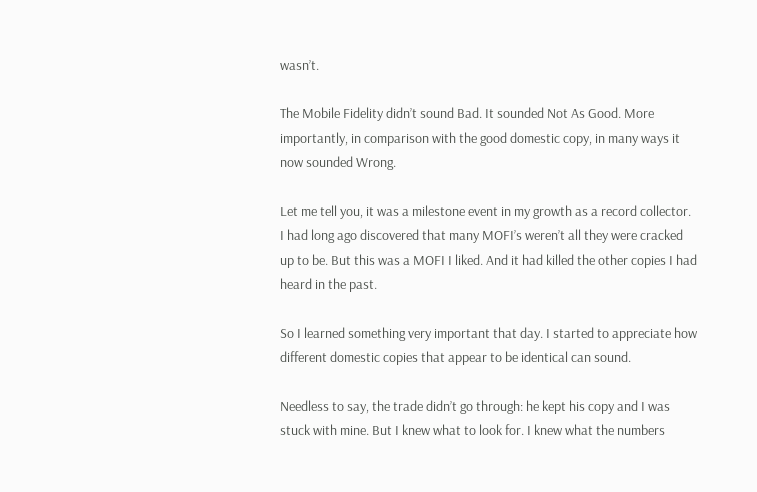wasn’t.

The Mobile Fidelity didn’t sound Bad. It sounded Not As Good. More importantly, in comparison with the good domestic copy, in many ways it now sounded Wrong.

Let me tell you, it was a milestone event in my growth as a record collector. I had long ago discovered that many MOFI’s weren’t all they were cracked up to be. But this was a MOFI I liked. And it had killed the other copies I had heard in the past.

So I learned something very important that day. I started to appreciate how different domestic copies that appear to be identical can sound.

Needless to say, the trade didn’t go through: he kept his copy and I was stuck with mine. But I knew what to look for. I knew what the numbers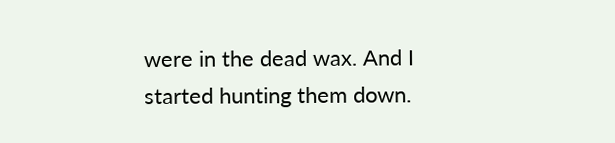were in the dead wax. And I started hunting them down.